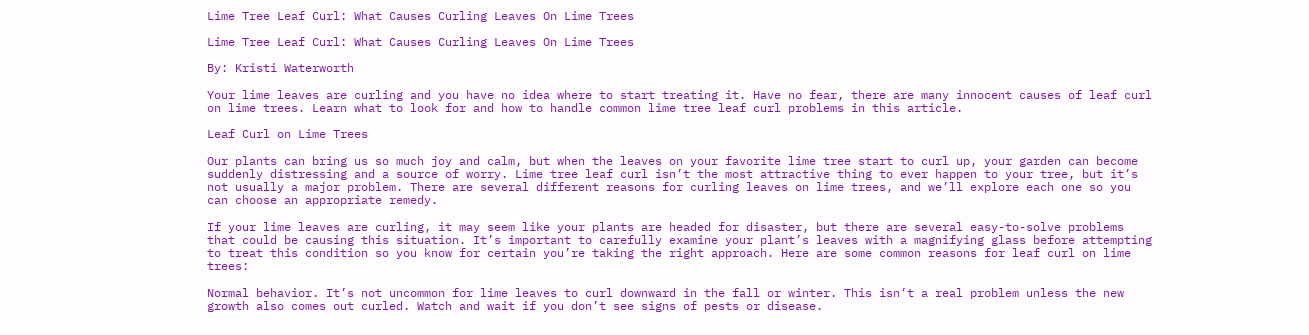Lime Tree Leaf Curl: What Causes Curling Leaves On Lime Trees

Lime Tree Leaf Curl: What Causes Curling Leaves On Lime Trees

By: Kristi Waterworth

Your lime leaves are curling and you have no idea where to start treating it. Have no fear, there are many innocent causes of leaf curl on lime trees. Learn what to look for and how to handle common lime tree leaf curl problems in this article.

Leaf Curl on Lime Trees

Our plants can bring us so much joy and calm, but when the leaves on your favorite lime tree start to curl up, your garden can become suddenly distressing and a source of worry. Lime tree leaf curl isn’t the most attractive thing to ever happen to your tree, but it’s not usually a major problem. There are several different reasons for curling leaves on lime trees, and we’ll explore each one so you can choose an appropriate remedy.

If your lime leaves are curling, it may seem like your plants are headed for disaster, but there are several easy-to-solve problems that could be causing this situation. It’s important to carefully examine your plant’s leaves with a magnifying glass before attempting to treat this condition so you know for certain you’re taking the right approach. Here are some common reasons for leaf curl on lime trees:

Normal behavior. It’s not uncommon for lime leaves to curl downward in the fall or winter. This isn’t a real problem unless the new growth also comes out curled. Watch and wait if you don’t see signs of pests or disease.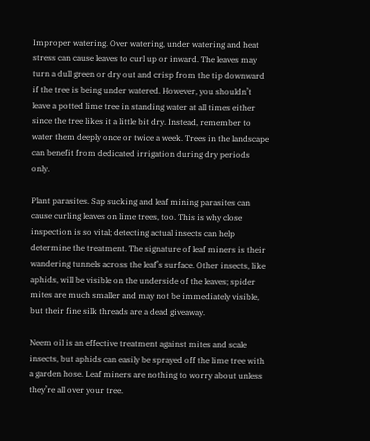Improper watering. Over watering, under watering and heat stress can cause leaves to curl up or inward. The leaves may turn a dull green or dry out and crisp from the tip downward if the tree is being under watered. However, you shouldn’t leave a potted lime tree in standing water at all times either since the tree likes it a little bit dry. Instead, remember to water them deeply once or twice a week. Trees in the landscape can benefit from dedicated irrigation during dry periods only.

Plant parasites. Sap sucking and leaf mining parasites can cause curling leaves on lime trees, too. This is why close inspection is so vital; detecting actual insects can help determine the treatment. The signature of leaf miners is their wandering tunnels across the leaf’s surface. Other insects, like aphids, will be visible on the underside of the leaves; spider mites are much smaller and may not be immediately visible, but their fine silk threads are a dead giveaway.

Neem oil is an effective treatment against mites and scale insects, but aphids can easily be sprayed off the lime tree with a garden hose. Leaf miners are nothing to worry about unless they’re all over your tree.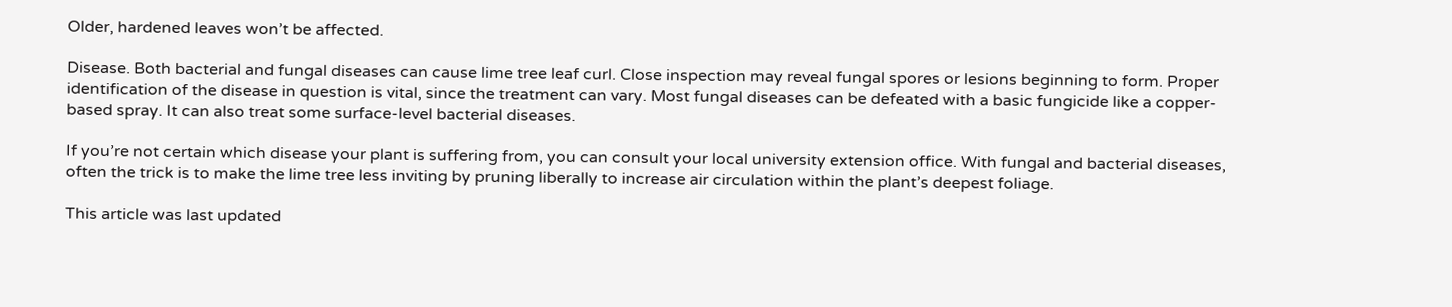Older, hardened leaves won’t be affected.

Disease. Both bacterial and fungal diseases can cause lime tree leaf curl. Close inspection may reveal fungal spores or lesions beginning to form. Proper identification of the disease in question is vital, since the treatment can vary. Most fungal diseases can be defeated with a basic fungicide like a copper-based spray. It can also treat some surface-level bacterial diseases.

If you’re not certain which disease your plant is suffering from, you can consult your local university extension office. With fungal and bacterial diseases, often the trick is to make the lime tree less inviting by pruning liberally to increase air circulation within the plant’s deepest foliage.

This article was last updated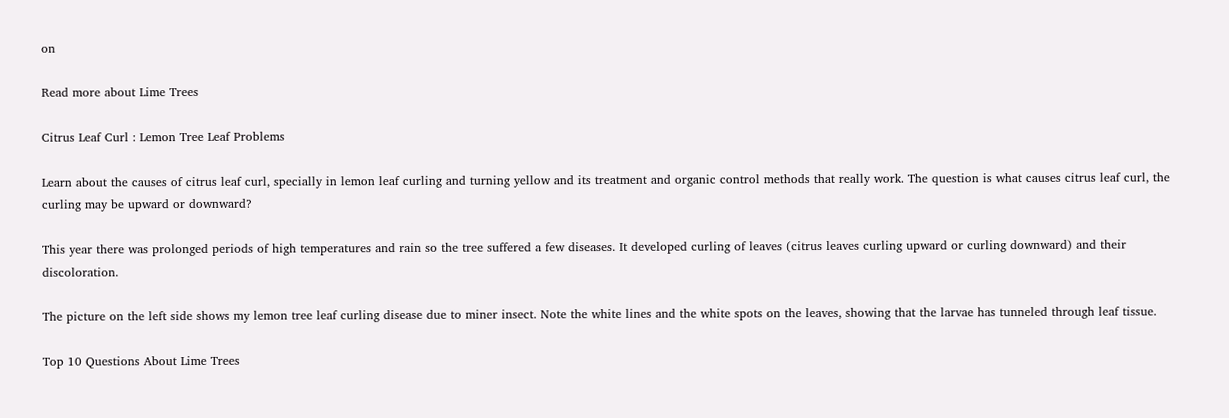on

Read more about Lime Trees

Citrus Leaf Curl : Lemon Tree Leaf Problems

Learn about the causes of citrus leaf curl, specially in lemon leaf curling and turning yellow and its treatment and organic control methods that really work. The question is what causes citrus leaf curl, the curling may be upward or downward?

This year there was prolonged periods of high temperatures and rain so the tree suffered a few diseases. It developed curling of leaves (citrus leaves curling upward or curling downward) and their discoloration.

The picture on the left side shows my lemon tree leaf curling disease due to miner insect. Note the white lines and the white spots on the leaves, showing that the larvae has tunneled through leaf tissue.

Top 10 Questions About Lime Trees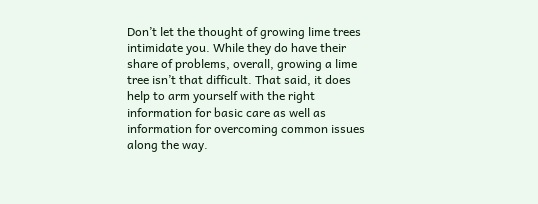Don’t let the thought of growing lime trees intimidate you. While they do have their share of problems, overall, growing a lime tree isn’t that difficult. That said, it does help to arm yourself with the right information for basic care as well as information for overcoming common issues along the way.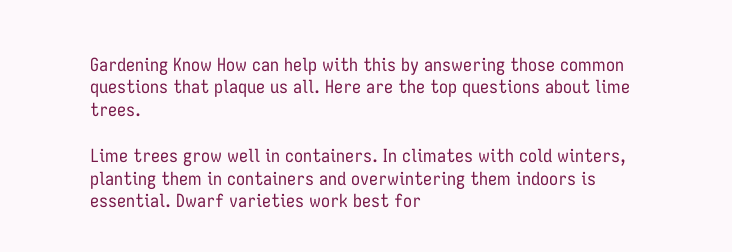Gardening Know How can help with this by answering those common questions that plaque us all. Here are the top questions about lime trees.

Lime trees grow well in containers. In climates with cold winters, planting them in containers and overwintering them indoors is essential. Dwarf varieties work best for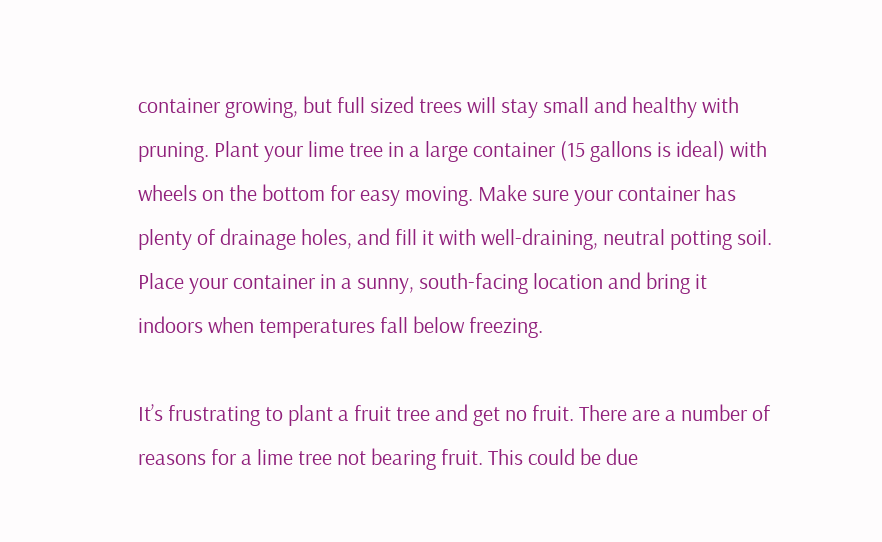container growing, but full sized trees will stay small and healthy with pruning. Plant your lime tree in a large container (15 gallons is ideal) with wheels on the bottom for easy moving. Make sure your container has plenty of drainage holes, and fill it with well-draining, neutral potting soil. Place your container in a sunny, south-facing location and bring it indoors when temperatures fall below freezing.

It’s frustrating to plant a fruit tree and get no fruit. There are a number of reasons for a lime tree not bearing fruit. This could be due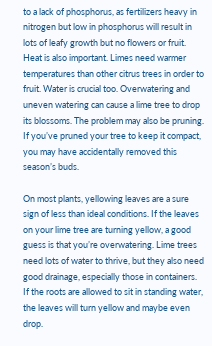to a lack of phosphorus, as fertilizers heavy in nitrogen but low in phosphorus will result in lots of leafy growth but no flowers or fruit. Heat is also important. Limes need warmer temperatures than other citrus trees in order to fruit. Water is crucial too. Overwatering and uneven watering can cause a lime tree to drop its blossoms. The problem may also be pruning. If you’ve pruned your tree to keep it compact, you may have accidentally removed this season’s buds.

On most plants, yellowing leaves are a sure sign of less than ideal conditions. If the leaves on your lime tree are turning yellow, a good guess is that you’re overwatering. Lime trees need lots of water to thrive, but they also need good drainage, especially those in containers. If the roots are allowed to sit in standing water, the leaves will turn yellow and maybe even drop.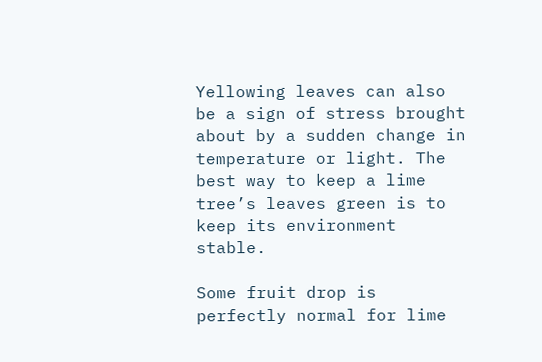Yellowing leaves can also be a sign of stress brought about by a sudden change in temperature or light. The best way to keep a lime tree’s leaves green is to keep its environment stable.

Some fruit drop is perfectly normal for lime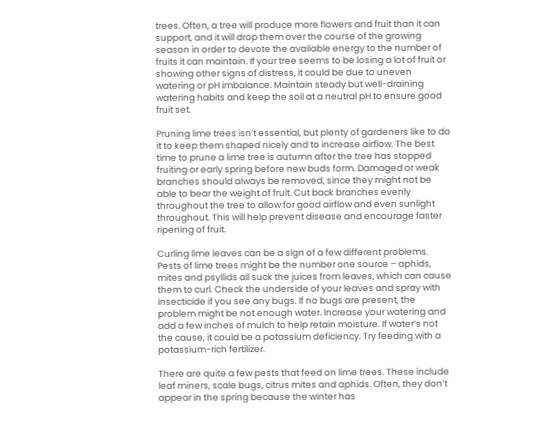trees. Often, a tree will produce more flowers and fruit than it can support, and it will drop them over the course of the growing season in order to devote the available energy to the number of fruits it can maintain. If your tree seems to be losing a lot of fruit or showing other signs of distress, it could be due to uneven watering or pH imbalance. Maintain steady but well-draining watering habits and keep the soil at a neutral pH to ensure good fruit set.

Pruning lime trees isn’t essential, but plenty of gardeners like to do it to keep them shaped nicely and to increase airflow. The best time to prune a lime tree is autumn after the tree has stopped fruiting or early spring before new buds form. Damaged or weak branches should always be removed, since they might not be able to bear the weight of fruit. Cut back branches evenly throughout the tree to allow for good airflow and even sunlight throughout. This will help prevent disease and encourage faster ripening of fruit.

Curling lime leaves can be a sign of a few different problems. Pests of lime trees might be the number one source – aphids, mites and psyllids all suck the juices from leaves, which can cause them to curl. Check the underside of your leaves and spray with insecticide if you see any bugs. If no bugs are present, the problem might be not enough water. Increase your watering and add a few inches of mulch to help retain moisture. If water’s not the cause, it could be a potassium deficiency. Try feeding with a potassium-rich fertilizer.

There are quite a few pests that feed on lime trees. These include leaf miners, scale bugs, citrus mites and aphids. Often, they don’t appear in the spring because the winter has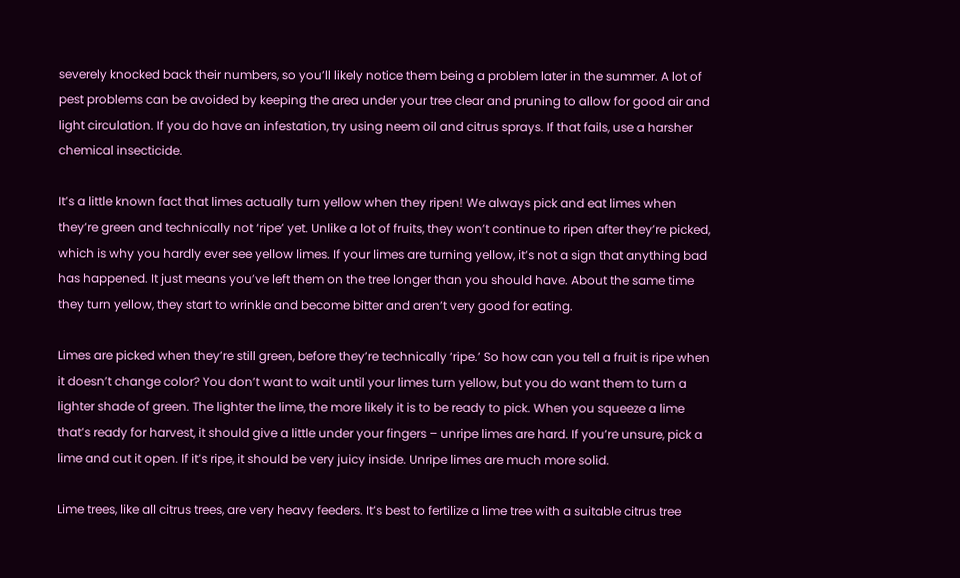severely knocked back their numbers, so you’ll likely notice them being a problem later in the summer. A lot of pest problems can be avoided by keeping the area under your tree clear and pruning to allow for good air and light circulation. If you do have an infestation, try using neem oil and citrus sprays. If that fails, use a harsher chemical insecticide.

It’s a little known fact that limes actually turn yellow when they ripen! We always pick and eat limes when they’re green and technically not ‘ripe’ yet. Unlike a lot of fruits, they won’t continue to ripen after they’re picked, which is why you hardly ever see yellow limes. If your limes are turning yellow, it’s not a sign that anything bad has happened. It just means you’ve left them on the tree longer than you should have. About the same time they turn yellow, they start to wrinkle and become bitter and aren’t very good for eating.

Limes are picked when they’re still green, before they’re technically ‘ripe.’ So how can you tell a fruit is ripe when it doesn’t change color? You don’t want to wait until your limes turn yellow, but you do want them to turn a lighter shade of green. The lighter the lime, the more likely it is to be ready to pick. When you squeeze a lime that’s ready for harvest, it should give a little under your fingers – unripe limes are hard. If you’re unsure, pick a lime and cut it open. If it’s ripe, it should be very juicy inside. Unripe limes are much more solid.

Lime trees, like all citrus trees, are very heavy feeders. It’s best to fertilize a lime tree with a suitable citrus tree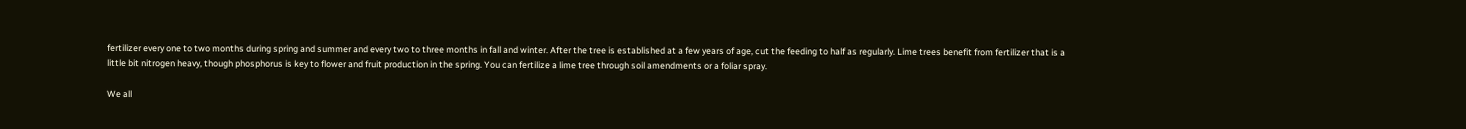fertilizer every one to two months during spring and summer and every two to three months in fall and winter. After the tree is established at a few years of age, cut the feeding to half as regularly. Lime trees benefit from fertilizer that is a little bit nitrogen heavy, though phosphorus is key to flower and fruit production in the spring. You can fertilize a lime tree through soil amendments or a foliar spray.

We all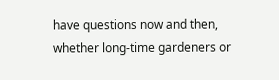have questions now and then, whether long-time gardeners or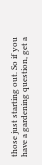those just starting out. So if you have a gardening question, get a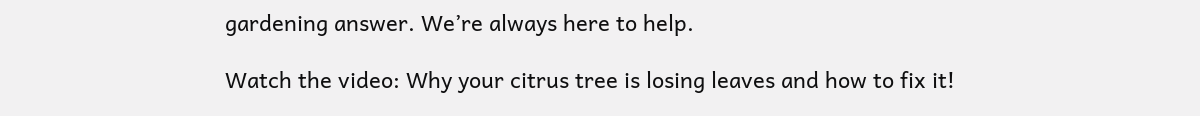gardening answer. We’re always here to help.

Watch the video: Why your citrus tree is losing leaves and how to fix it!